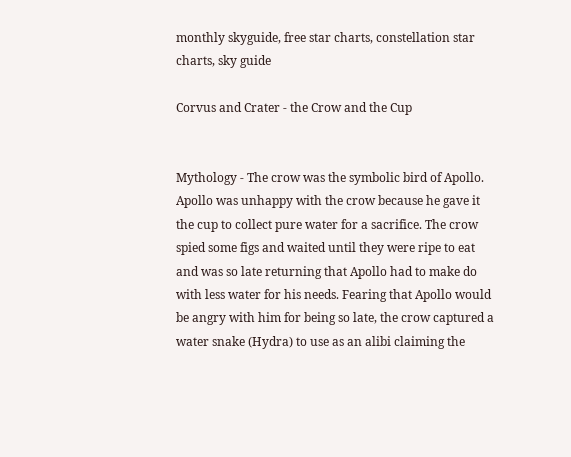monthly skyguide, free star charts, constellation star charts, sky guide

Corvus and Crater - the Crow and the Cup


Mythology - The crow was the symbolic bird of Apollo. Apollo was unhappy with the crow because he gave it the cup to collect pure water for a sacrifice. The crow spied some figs and waited until they were ripe to eat and was so late returning that Apollo had to make do with less water for his needs. Fearing that Apollo would be angry with him for being so late, the crow captured a water snake (Hydra) to use as an alibi claiming the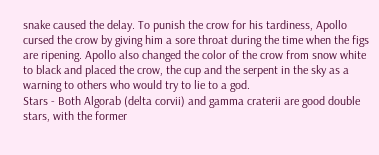snake caused the delay. To punish the crow for his tardiness, Apollo cursed the crow by giving him a sore throat during the time when the figs are ripening. Apollo also changed the color of the crow from snow white to black and placed the crow, the cup and the serpent in the sky as a warning to others who would try to lie to a god.
Stars - Both Algorab (delta corvii) and gamma craterii are good double stars, with the former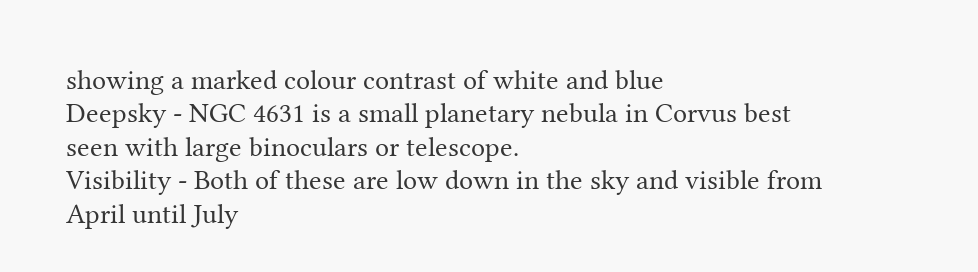showing a marked colour contrast of white and blue
Deepsky - NGC 4631 is a small planetary nebula in Corvus best seen with large binoculars or telescope.
Visibility - Both of these are low down in the sky and visible from April until July